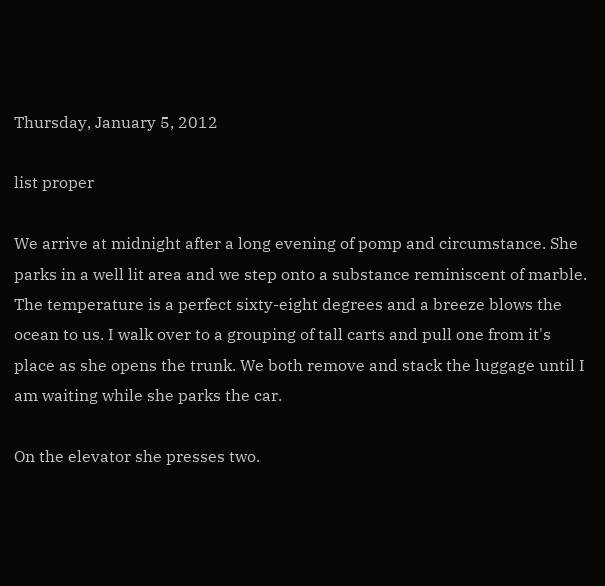Thursday, January 5, 2012

list proper

We arrive at midnight after a long evening of pomp and circumstance. She parks in a well lit area and we step onto a substance reminiscent of marble. The temperature is a perfect sixty-eight degrees and a breeze blows the ocean to us. I walk over to a grouping of tall carts and pull one from it's place as she opens the trunk. We both remove and stack the luggage until I am waiting while she parks the car.

On the elevator she presses two.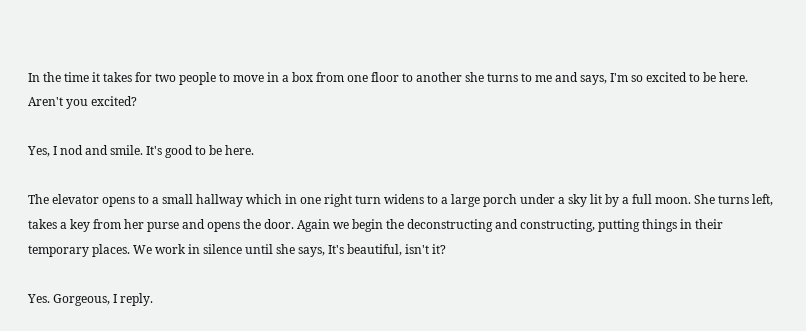In the time it takes for two people to move in a box from one floor to another she turns to me and says, I'm so excited to be here. Aren't you excited?

Yes, I nod and smile. It's good to be here.

The elevator opens to a small hallway which in one right turn widens to a large porch under a sky lit by a full moon. She turns left, takes a key from her purse and opens the door. Again we begin the deconstructing and constructing, putting things in their temporary places. We work in silence until she says, It's beautiful, isn't it?

Yes. Gorgeous, I reply.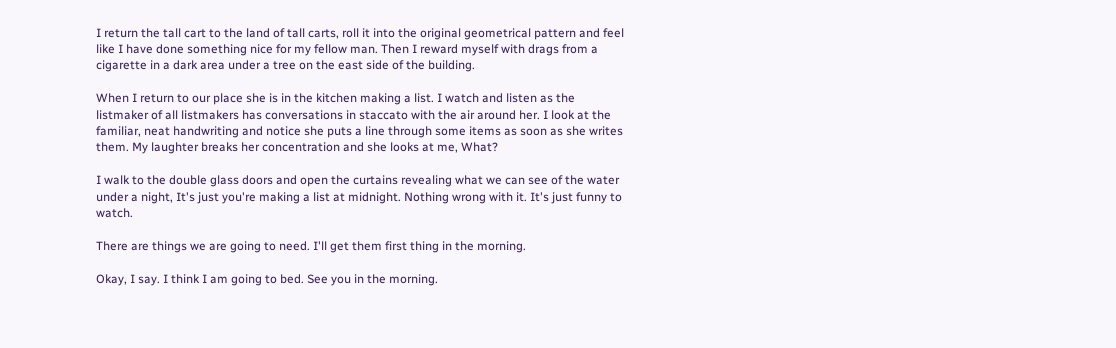I return the tall cart to the land of tall carts, roll it into the original geometrical pattern and feel like I have done something nice for my fellow man. Then I reward myself with drags from a cigarette in a dark area under a tree on the east side of the building.

When I return to our place she is in the kitchen making a list. I watch and listen as the listmaker of all listmakers has conversations in staccato with the air around her. I look at the familiar, neat handwriting and notice she puts a line through some items as soon as she writes them. My laughter breaks her concentration and she looks at me, What?

I walk to the double glass doors and open the curtains revealing what we can see of the water under a night, It's just you're making a list at midnight. Nothing wrong with it. It's just funny to watch.

There are things we are going to need. I'll get them first thing in the morning.

Okay, I say. I think I am going to bed. See you in the morning.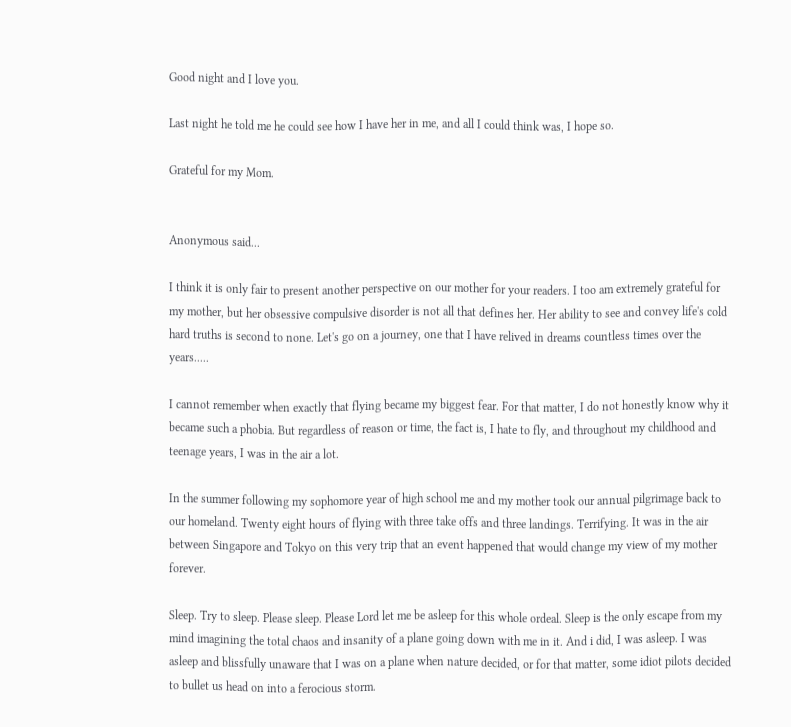Good night and I love you.

Last night he told me he could see how I have her in me, and all I could think was, I hope so.

Grateful for my Mom.


Anonymous said...

I think it is only fair to present another perspective on our mother for your readers. I too am extremely grateful for my mother, but her obsessive compulsive disorder is not all that defines her. Her ability to see and convey life's cold hard truths is second to none. Let's go on a journey, one that I have relived in dreams countless times over the years.....

I cannot remember when exactly that flying became my biggest fear. For that matter, I do not honestly know why it became such a phobia. But regardless of reason or time, the fact is, I hate to fly, and throughout my childhood and teenage years, I was in the air a lot.

In the summer following my sophomore year of high school me and my mother took our annual pilgrimage back to our homeland. Twenty eight hours of flying with three take offs and three landings. Terrifying. It was in the air between Singapore and Tokyo on this very trip that an event happened that would change my view of my mother forever.

Sleep. Try to sleep. Please sleep. Please Lord let me be asleep for this whole ordeal. Sleep is the only escape from my mind imagining the total chaos and insanity of a plane going down with me in it. And i did, I was asleep. I was asleep and blissfully unaware that I was on a plane when nature decided, or for that matter, some idiot pilots decided to bullet us head on into a ferocious storm.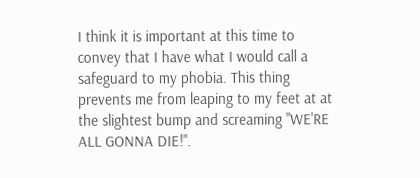I think it is important at this time to convey that I have what I would call a safeguard to my phobia. This thing prevents me from leaping to my feet at at the slightest bump and screaming "WE'RE ALL GONNA DIE!".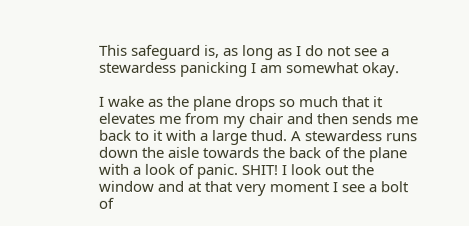This safeguard is, as long as I do not see a stewardess panicking I am somewhat okay.

I wake as the plane drops so much that it elevates me from my chair and then sends me back to it with a large thud. A stewardess runs down the aisle towards the back of the plane with a look of panic. SHIT! I look out the window and at that very moment I see a bolt of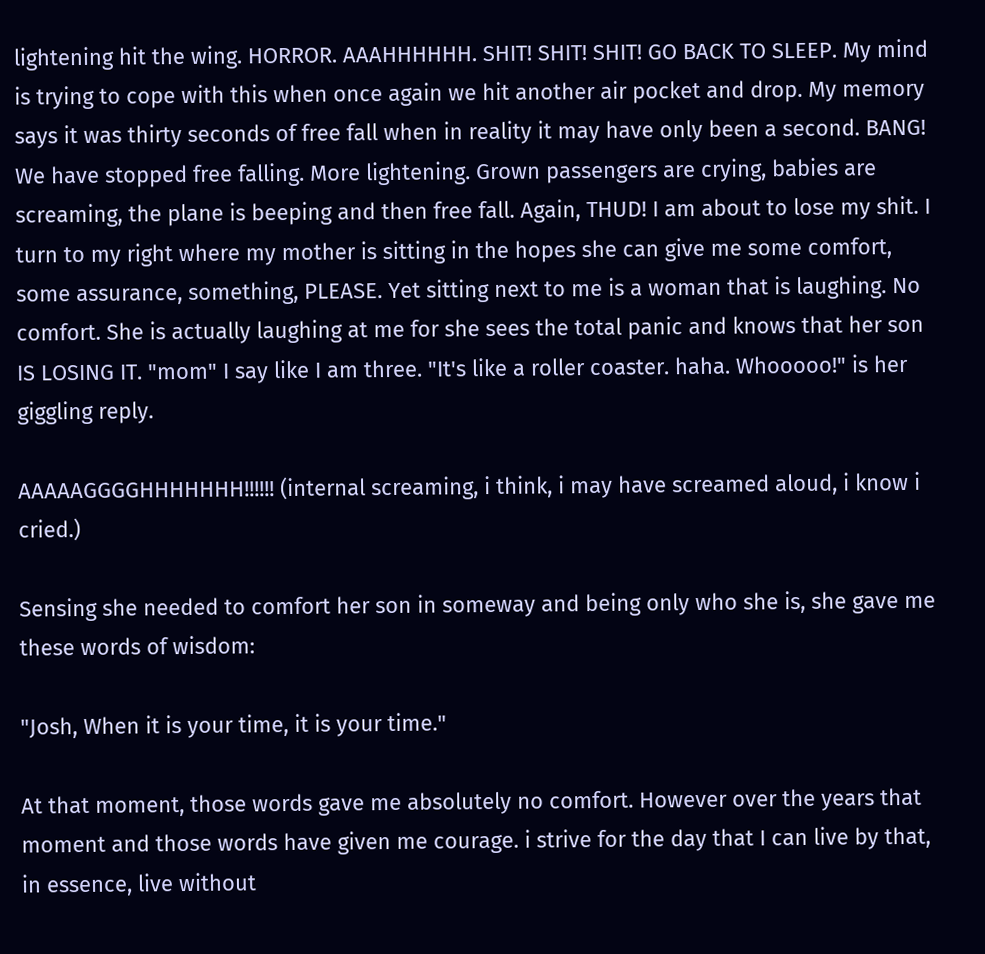lightening hit the wing. HORROR. AAAHHHHHH. SHIT! SHIT! SHIT! GO BACK TO SLEEP. My mind is trying to cope with this when once again we hit another air pocket and drop. My memory says it was thirty seconds of free fall when in reality it may have only been a second. BANG! We have stopped free falling. More lightening. Grown passengers are crying, babies are screaming, the plane is beeping and then free fall. Again, THUD! I am about to lose my shit. I turn to my right where my mother is sitting in the hopes she can give me some comfort, some assurance, something, PLEASE. Yet sitting next to me is a woman that is laughing. No comfort. She is actually laughing at me for she sees the total panic and knows that her son IS LOSING IT. "mom" I say like I am three. "It's like a roller coaster. haha. Whooooo!" is her giggling reply.

AAAAAGGGGHHHHHHH!!!!!! (internal screaming, i think, i may have screamed aloud, i know i cried.)

Sensing she needed to comfort her son in someway and being only who she is, she gave me these words of wisdom:

"Josh, When it is your time, it is your time."

At that moment, those words gave me absolutely no comfort. However over the years that moment and those words have given me courage. i strive for the day that I can live by that, in essence, live without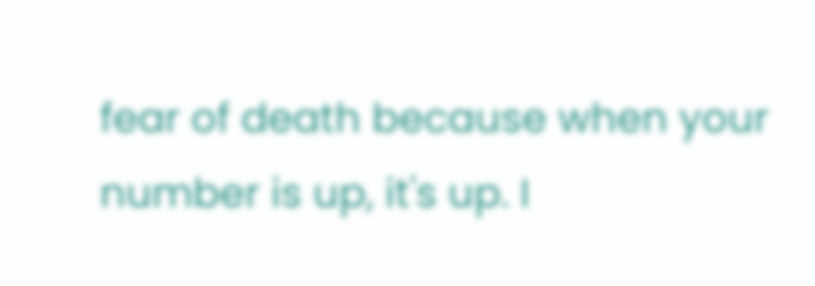fear of death because when your number is up, it's up. I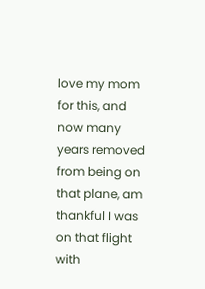love my mom for this, and now many years removed from being on that plane, am thankful I was on that flight with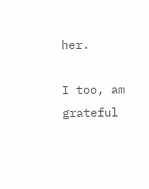her.

I too, am grateful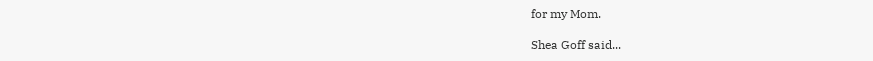for my Mom.

Shea Goff said...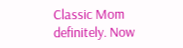Classic Mom definitely. Now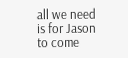all we need is for Jason to come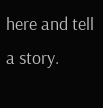here and tell a story.